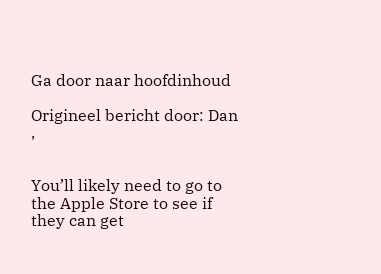Ga door naar hoofdinhoud

Origineel bericht door: Dan ,


You’ll likely need to go to the Apple Store to see if they can get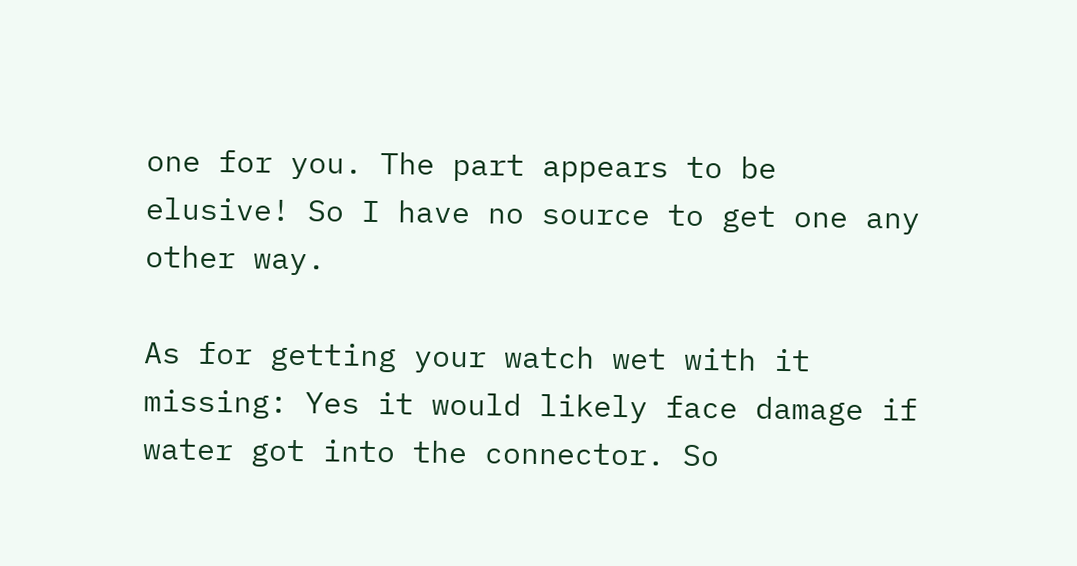one for you. The part appears to be elusive! So I have no source to get one any other way.

As for getting your watch wet with it missing: Yes it would likely face damage if water got into the connector. So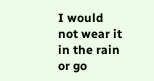I would not wear it in the rain or go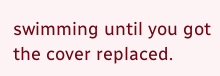swimming until you got the cover replaced.